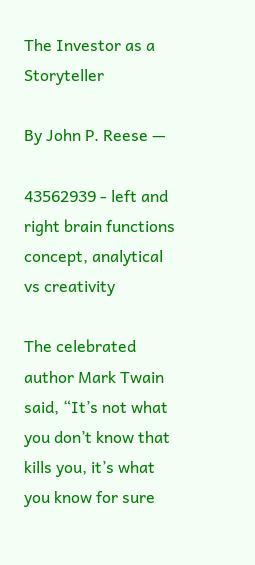The Investor as a Storyteller

By John P. Reese —

43562939 - left and right brain functions concept, analytical vs creativity

The celebrated author Mark Twain said, “It’s not what you don’t know that kills you, it’s what you know for sure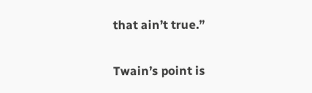that ain’t true.”

Twain’s point is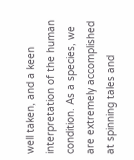well taken, and a keen interpretation of the human condition. As a species, we are extremely accomplished at spinning tales and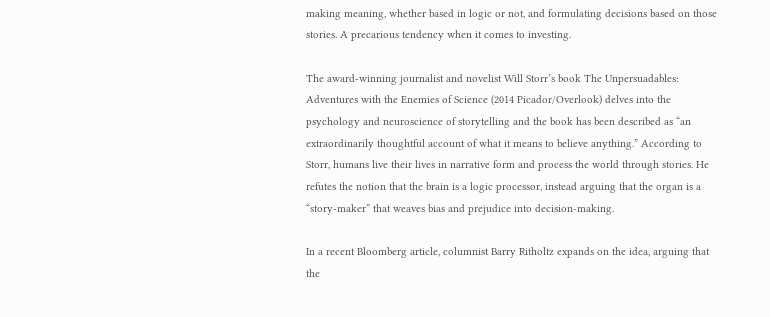making meaning, whether based in logic or not, and formulating decisions based on those stories. A precarious tendency when it comes to investing.

The award-winning journalist and novelist Will Storr’s book The Unpersuadables: Adventures with the Enemies of Science (2014 Picador/Overlook) delves into the psychology and neuroscience of storytelling and the book has been described as “an extraordinarily thoughtful account of what it means to believe anything.” According to Storr, humans live their lives in narrative form and process the world through stories. He refutes the notion that the brain is a logic processor, instead arguing that the organ is a “story-maker” that weaves bias and prejudice into decision-making.

In a recent Bloomberg article, columnist Barry Ritholtz expands on the idea, arguing that the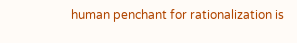human penchant for rationalization is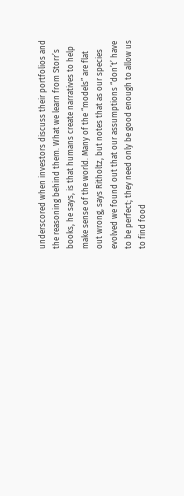underscored when investors discuss their portfolios and the reasoning behind them. What we learn from Storr’s books, he says, is that humans create narratives to help make sense of the world. Many of the “models” are flat out wrong, says Ritholtz, but notes that as our species evolved we found out that our assumptions “don’t’ have to be perfect; they need only be good enough to allow us to find food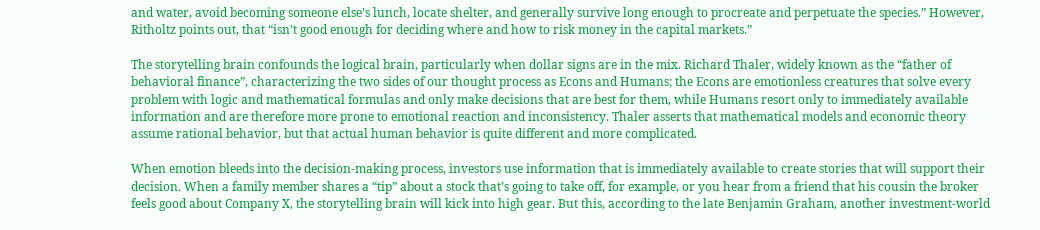and water, avoid becoming someone else’s lunch, locate shelter, and generally survive long enough to procreate and perpetuate the species.” However, Ritholtz points out, that “isn’t good enough for deciding where and how to risk money in the capital markets.”

The storytelling brain confounds the logical brain, particularly when dollar signs are in the mix. Richard Thaler, widely known as the “father of behavioral finance”, characterizing the two sides of our thought process as Econs and Humans; the Econs are emotionless creatures that solve every problem with logic and mathematical formulas and only make decisions that are best for them, while Humans resort only to immediately available information and are therefore more prone to emotional reaction and inconsistency. Thaler asserts that mathematical models and economic theory assume rational behavior, but that actual human behavior is quite different and more complicated.

When emotion bleeds into the decision-making process, investors use information that is immediately available to create stories that will support their decision. When a family member shares a “tip” about a stock that’s going to take off, for example, or you hear from a friend that his cousin the broker feels good about Company X, the storytelling brain will kick into high gear. But this, according to the late Benjamin Graham, another investment-world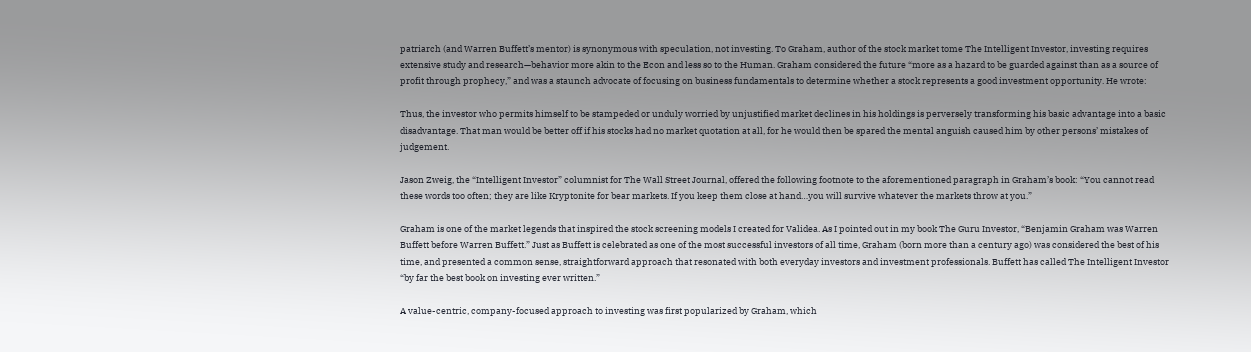patriarch (and Warren Buffett’s mentor) is synonymous with speculation, not investing. To Graham, author of the stock market tome The Intelligent Investor, investing requires extensive study and research—behavior more akin to the Econ and less so to the Human. Graham considered the future “more as a hazard to be guarded against than as a source of profit through prophecy,” and was a staunch advocate of focusing on business fundamentals to determine whether a stock represents a good investment opportunity. He wrote:

Thus, the investor who permits himself to be stampeded or unduly worried by unjustified market declines in his holdings is perversely transforming his basic advantage into a basic disadvantage. That man would be better off if his stocks had no market quotation at all, for he would then be spared the mental anguish caused him by other persons’ mistakes of judgement.

Jason Zweig, the “Intelligent Investor” columnist for The Wall Street Journal, offered the following footnote to the aforementioned paragraph in Graham’s book: “You cannot read these words too often; they are like Kryptonite for bear markets. If you keep them close at hand…you will survive whatever the markets throw at you.”

Graham is one of the market legends that inspired the stock screening models I created for Validea. As I pointed out in my book The Guru Investor, “Benjamin Graham was Warren Buffett before Warren Buffett.” Just as Buffett is celebrated as one of the most successful investors of all time, Graham (born more than a century ago) was considered the best of his time, and presented a common sense, straightforward approach that resonated with both everyday investors and investment professionals. Buffett has called The Intelligent Investor “by far the best book on investing ever written.”

A value-centric, company-focused approach to investing was first popularized by Graham, which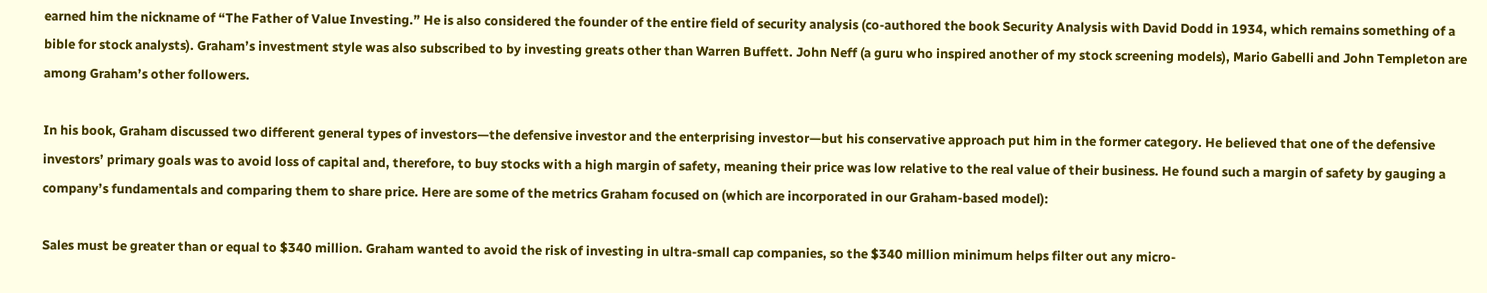earned him the nickname of “The Father of Value Investing.” He is also considered the founder of the entire field of security analysis (co-authored the book Security Analysis with David Dodd in 1934, which remains something of a bible for stock analysts). Graham’s investment style was also subscribed to by investing greats other than Warren Buffett. John Neff (a guru who inspired another of my stock screening models), Mario Gabelli and John Templeton are among Graham’s other followers.

In his book, Graham discussed two different general types of investors—the defensive investor and the enterprising investor—but his conservative approach put him in the former category. He believed that one of the defensive investors’ primary goals was to avoid loss of capital and, therefore, to buy stocks with a high margin of safety, meaning their price was low relative to the real value of their business. He found such a margin of safety by gauging a company’s fundamentals and comparing them to share price. Here are some of the metrics Graham focused on (which are incorporated in our Graham-based model):

Sales must be greater than or equal to $340 million. Graham wanted to avoid the risk of investing in ultra-small cap companies, so the $340 million minimum helps filter out any micro-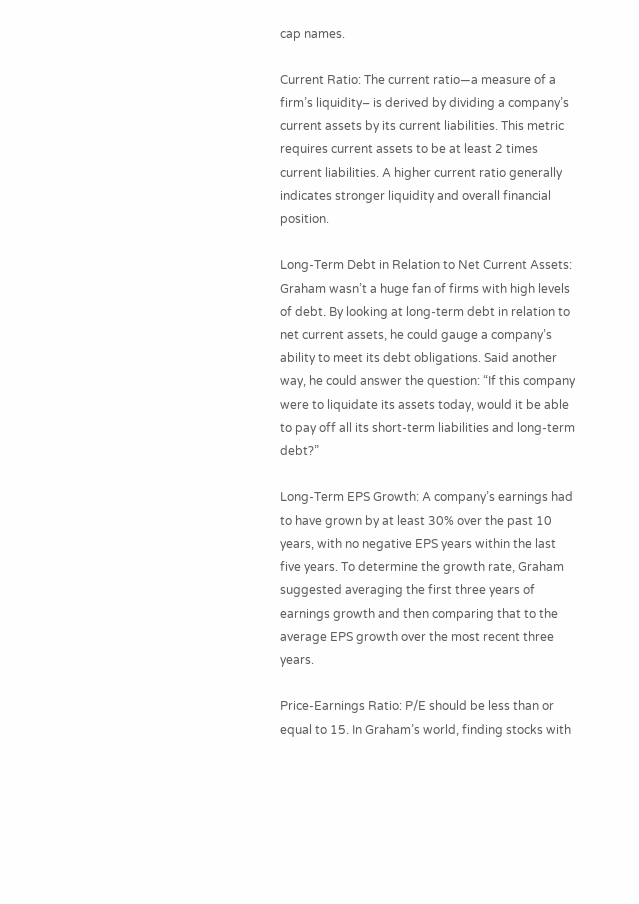cap names.

Current Ratio: The current ratio—a measure of a firm’s liquidity– is derived by dividing a company’s current assets by its current liabilities. This metric requires current assets to be at least 2 times current liabilities. A higher current ratio generally indicates stronger liquidity and overall financial position.

Long-Term Debt in Relation to Net Current Assets: Graham wasn’t a huge fan of firms with high levels of debt. By looking at long-term debt in relation to net current assets, he could gauge a company’s ability to meet its debt obligations. Said another way, he could answer the question: “If this company were to liquidate its assets today, would it be able to pay off all its short-term liabilities and long-term debt?”

Long-Term EPS Growth: A company’s earnings had to have grown by at least 30% over the past 10 years, with no negative EPS years within the last five years. To determine the growth rate, Graham suggested averaging the first three years of earnings growth and then comparing that to the average EPS growth over the most recent three years.

Price-Earnings Ratio: P/E should be less than or equal to 15. In Graham’s world, finding stocks with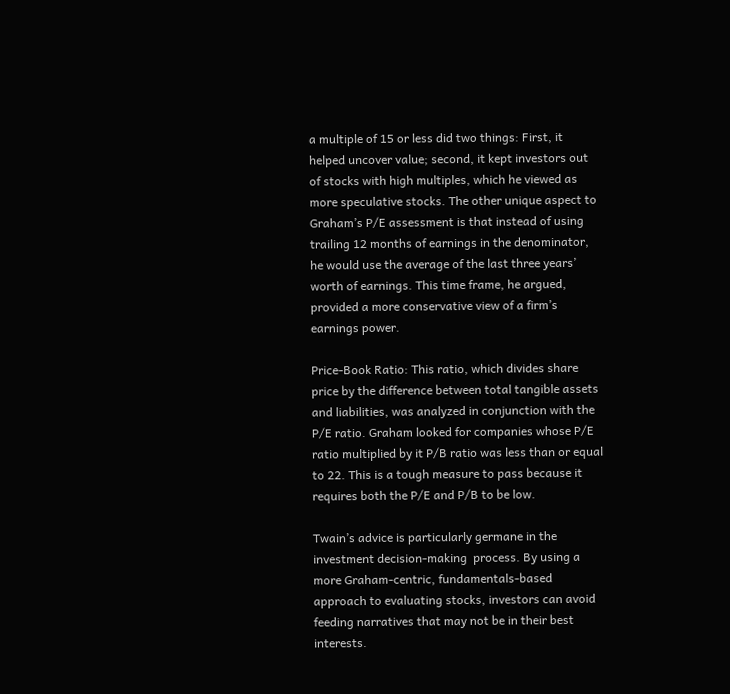a multiple of 15 or less did two things: First, it helped uncover value; second, it kept investors out of stocks with high multiples, which he viewed as more speculative stocks. The other unique aspect to Graham’s P/E assessment is that instead of using trailing 12 months of earnings in the denominator, he would use the average of the last three years’ worth of earnings. This time frame, he argued, provided a more conservative view of a firm’s earnings power.

Price-Book Ratio: This ratio, which divides share price by the difference between total tangible assets and liabilities, was analyzed in conjunction with the P/E ratio. Graham looked for companies whose P/E ratio multiplied by it P/B ratio was less than or equal to 22. This is a tough measure to pass because it requires both the P/E and P/B to be low.

Twain’s advice is particularly germane in the investment decision-making  process. By using a more Graham-centric, fundamentals-based approach to evaluating stocks, investors can avoid feeding narratives that may not be in their best interests.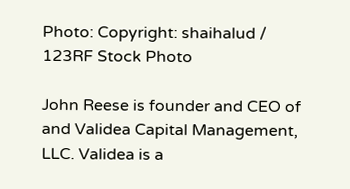Photo: Copyright: shaihalud / 123RF Stock Photo

John Reese is founder and CEO of and Validea Capital Management, LLC. Validea is a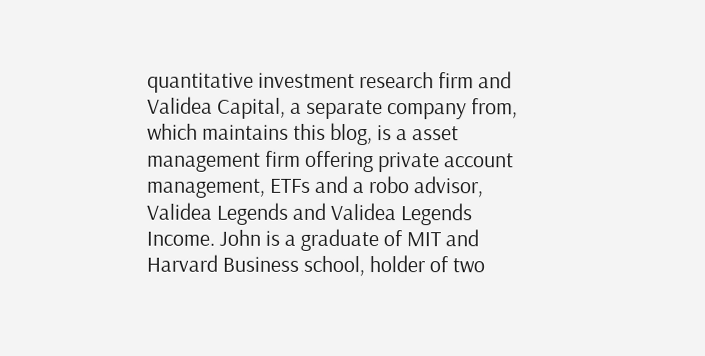quantitative investment research firm and Validea Capital, a separate company from, which maintains this blog, is a asset management firm offering private account management, ETFs and a robo advisor, Validea Legends and Validea Legends Income. John is a graduate of MIT and Harvard Business school, holder of two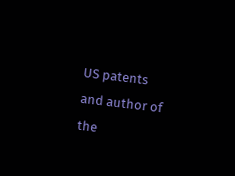US patents and author of the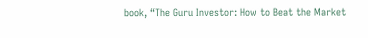book, “The Guru Investor: How to Beat the Market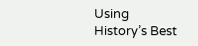Using History’s Best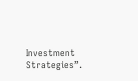Investment Strategies”.